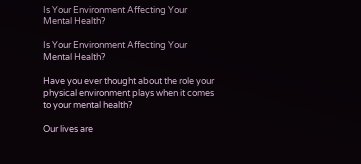Is Your Environment Affecting Your Mental Health?

Is Your Environment Affecting Your Mental Health?

Have you ever thought about the role your physical environment plays when it comes to your mental health?

Our lives are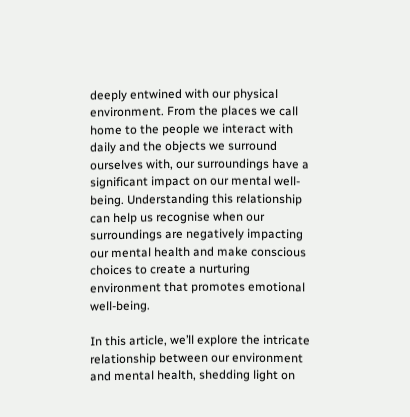deeply entwined with our physical environment. From the places we call home to the people we interact with daily and the objects we surround ourselves with, our surroundings have a significant impact on our mental well-being. Understanding this relationship can help us recognise when our surroundings are negatively impacting our mental health and make conscious choices to create a nurturing environment that promotes emotional well-being.

In this article, we’ll explore the intricate relationship between our environment and mental health, shedding light on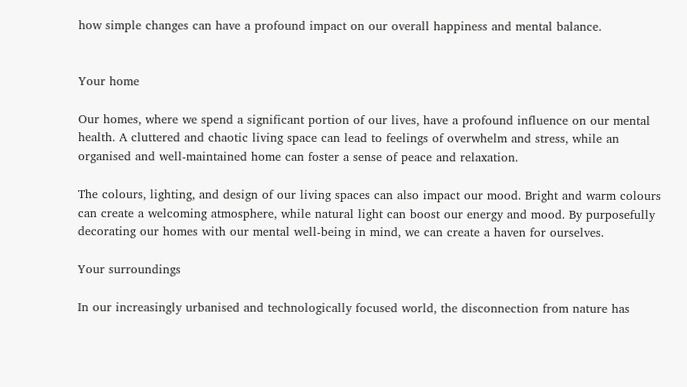how simple changes can have a profound impact on our overall happiness and mental balance.


Your home

Our homes, where we spend a significant portion of our lives, have a profound influence on our mental health. A cluttered and chaotic living space can lead to feelings of overwhelm and stress, while an organised and well-maintained home can foster a sense of peace and relaxation.

The colours, lighting, and design of our living spaces can also impact our mood. Bright and warm colours can create a welcoming atmosphere, while natural light can boost our energy and mood. By purposefully decorating our homes with our mental well-being in mind, we can create a haven for ourselves.

Your surroundings

In our increasingly urbanised and technologically focused world, the disconnection from nature has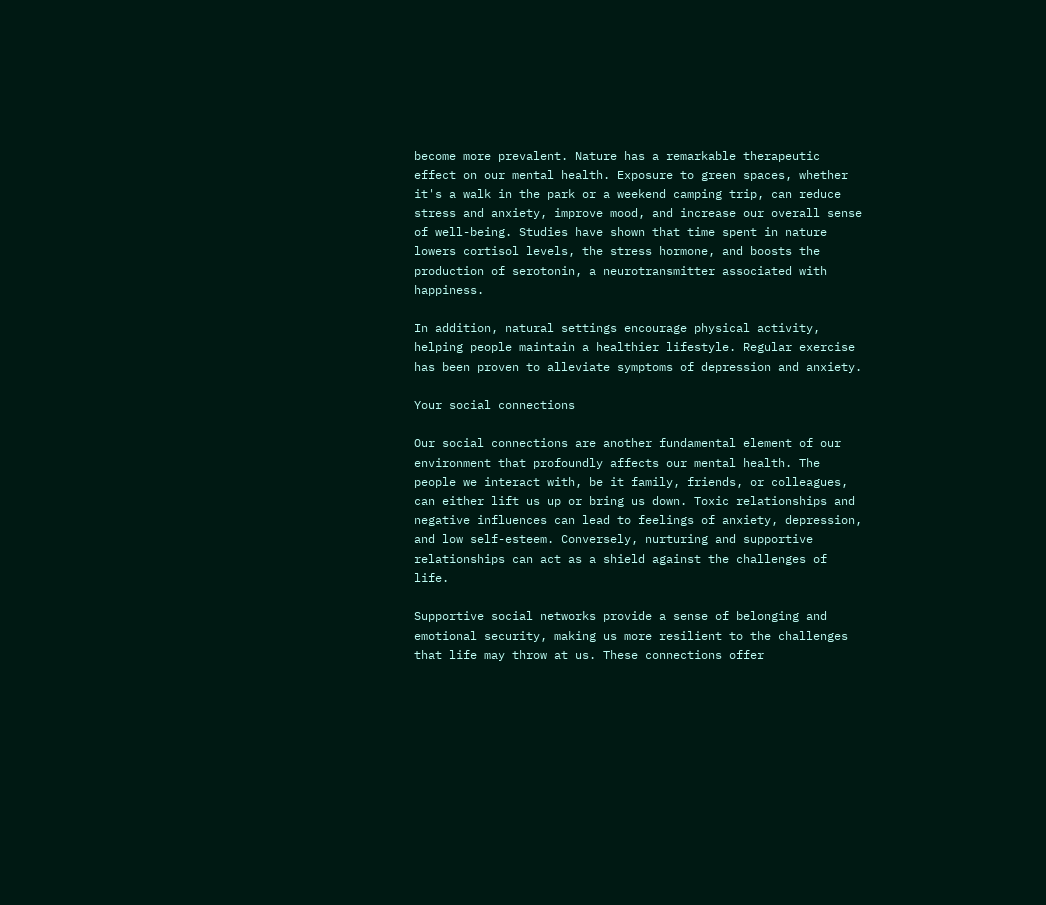become more prevalent. Nature has a remarkable therapeutic effect on our mental health. Exposure to green spaces, whether it's a walk in the park or a weekend camping trip, can reduce stress and anxiety, improve mood, and increase our overall sense of well-being. Studies have shown that time spent in nature lowers cortisol levels, the stress hormone, and boosts the production of serotonin, a neurotransmitter associated with happiness.

In addition, natural settings encourage physical activity, helping people maintain a healthier lifestyle. Regular exercise has been proven to alleviate symptoms of depression and anxiety.

Your social connections

Our social connections are another fundamental element of our environment that profoundly affects our mental health. The people we interact with, be it family, friends, or colleagues, can either lift us up or bring us down. Toxic relationships and negative influences can lead to feelings of anxiety, depression, and low self-esteem. Conversely, nurturing and supportive relationships can act as a shield against the challenges of life.

Supportive social networks provide a sense of belonging and emotional security, making us more resilient to the challenges that life may throw at us. These connections offer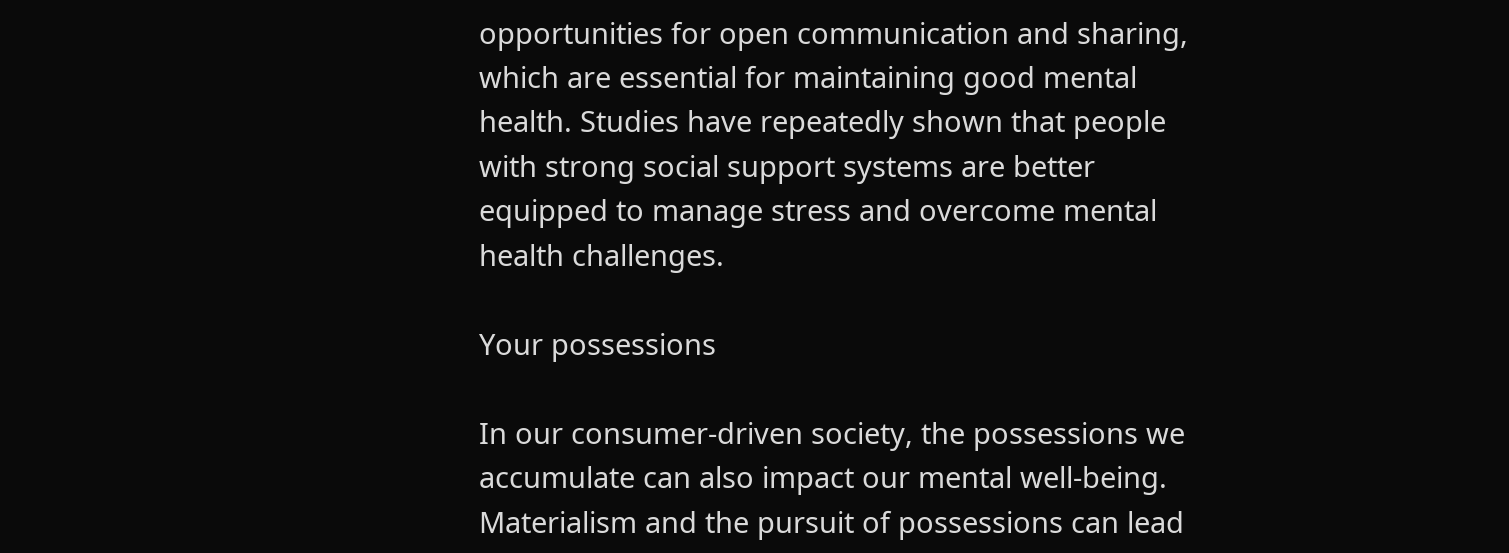opportunities for open communication and sharing, which are essential for maintaining good mental health. Studies have repeatedly shown that people with strong social support systems are better equipped to manage stress and overcome mental health challenges.

Your possessions

In our consumer-driven society, the possessions we accumulate can also impact our mental well-being. Materialism and the pursuit of possessions can lead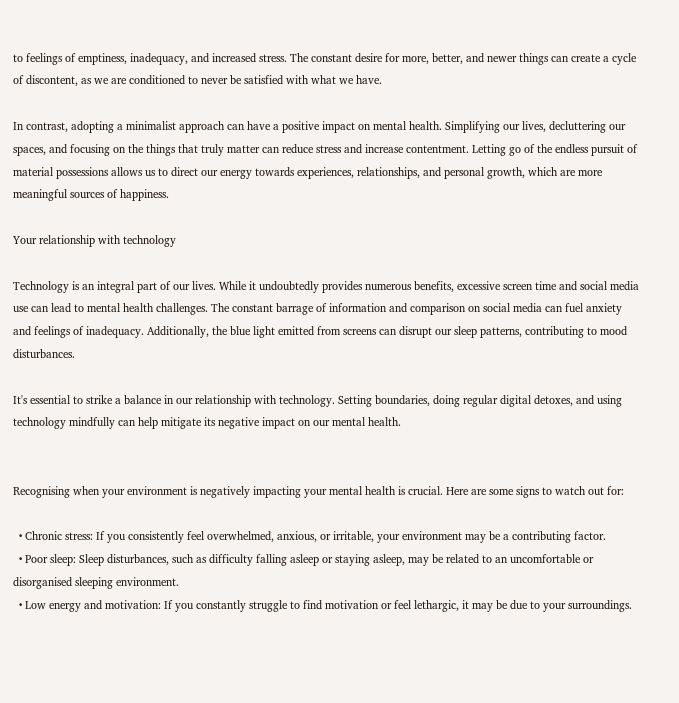to feelings of emptiness, inadequacy, and increased stress. The constant desire for more, better, and newer things can create a cycle of discontent, as we are conditioned to never be satisfied with what we have.

In contrast, adopting a minimalist approach can have a positive impact on mental health. Simplifying our lives, decluttering our spaces, and focusing on the things that truly matter can reduce stress and increase contentment. Letting go of the endless pursuit of material possessions allows us to direct our energy towards experiences, relationships, and personal growth, which are more meaningful sources of happiness.

Your relationship with technology

Technology is an integral part of our lives. While it undoubtedly provides numerous benefits, excessive screen time and social media use can lead to mental health challenges. The constant barrage of information and comparison on social media can fuel anxiety and feelings of inadequacy. Additionally, the blue light emitted from screens can disrupt our sleep patterns, contributing to mood disturbances.

It's essential to strike a balance in our relationship with technology. Setting boundaries, doing regular digital detoxes, and using technology mindfully can help mitigate its negative impact on our mental health.


Recognising when your environment is negatively impacting your mental health is crucial. Here are some signs to watch out for:

  • Chronic stress: If you consistently feel overwhelmed, anxious, or irritable, your environment may be a contributing factor.
  • Poor sleep: Sleep disturbances, such as difficulty falling asleep or staying asleep, may be related to an uncomfortable or disorganised sleeping environment.
  • Low energy and motivation: If you constantly struggle to find motivation or feel lethargic, it may be due to your surroundings.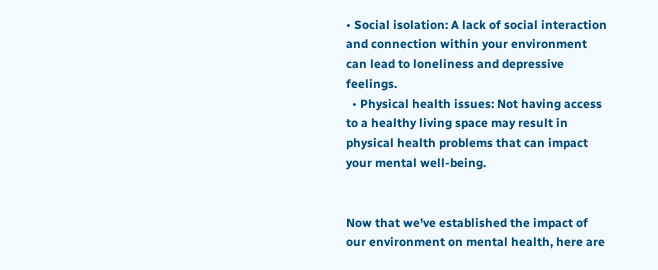• Social isolation: A lack of social interaction and connection within your environment can lead to loneliness and depressive feelings.
  • Physical health issues: Not having access to a healthy living space may result in physical health problems that can impact your mental well-being.


Now that we've established the impact of our environment on mental health, here are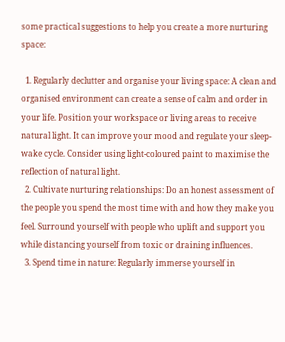some practical suggestions to help you create a more nurturing space:

  1. Regularly declutter and organise your living space: A clean and organised environment can create a sense of calm and order in your life. Position your workspace or living areas to receive natural light. It can improve your mood and regulate your sleep-wake cycle. Consider using light-coloured paint to maximise the reflection of natural light.
  2. Cultivate nurturing relationships: Do an honest assessment of the people you spend the most time with and how they make you feel. Surround yourself with people who uplift and support you while distancing yourself from toxic or draining influences.
  3. Spend time in nature: Regularly immerse yourself in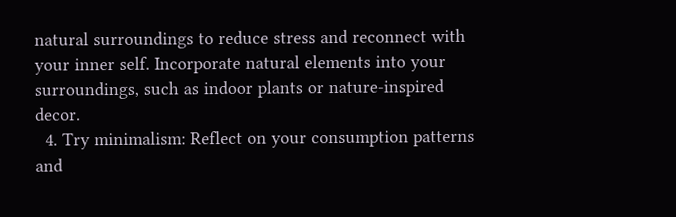natural surroundings to reduce stress and reconnect with your inner self. Incorporate natural elements into your surroundings, such as indoor plants or nature-inspired decor.
  4. Try minimalism: Reflect on your consumption patterns and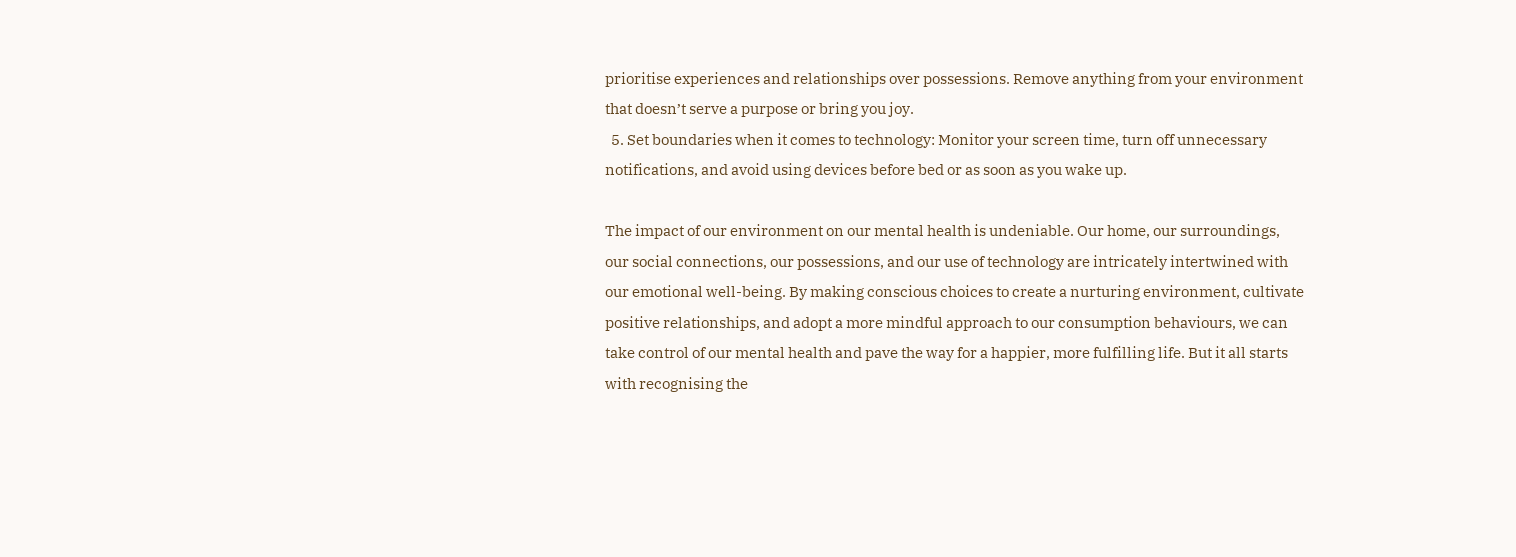prioritise experiences and relationships over possessions. Remove anything from your environment that doesn’t serve a purpose or bring you joy.
  5. Set boundaries when it comes to technology: Monitor your screen time, turn off unnecessary notifications, and avoid using devices before bed or as soon as you wake up.

The impact of our environment on our mental health is undeniable. Our home, our surroundings, our social connections, our possessions, and our use of technology are intricately intertwined with our emotional well-being. By making conscious choices to create a nurturing environment, cultivate positive relationships, and adopt a more mindful approach to our consumption behaviours, we can take control of our mental health and pave the way for a happier, more fulfilling life. But it all starts with recognising the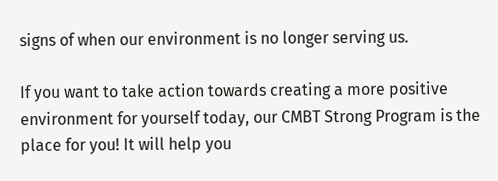signs of when our environment is no longer serving us.

If you want to take action towards creating a more positive environment for yourself today, our CMBT Strong Program is the place for you! It will help you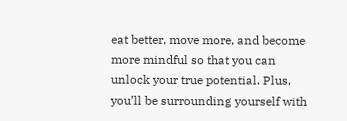eat better, move more, and become more mindful so that you can unlock your true potential. Plus, you’ll be surrounding yourself with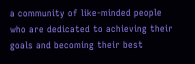a community of like-minded people who are dedicated to achieving their goals and becoming their best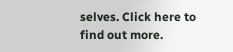selves. Click here to find out more.